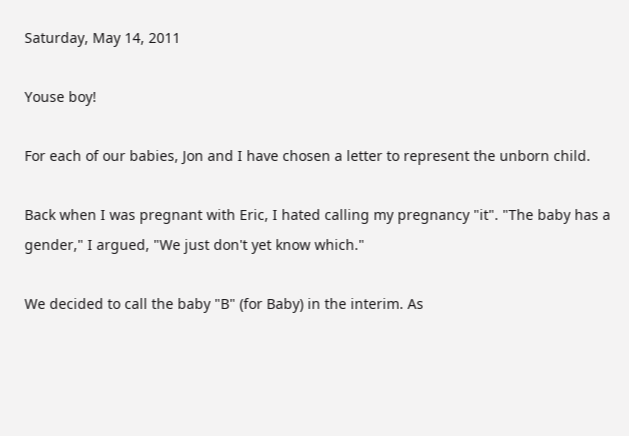Saturday, May 14, 2011

Youse boy!

For each of our babies, Jon and I have chosen a letter to represent the unborn child.

Back when I was pregnant with Eric, I hated calling my pregnancy "it". "The baby has a gender," I argued, "We just don't yet know which."

We decided to call the baby "B" (for Baby) in the interim. As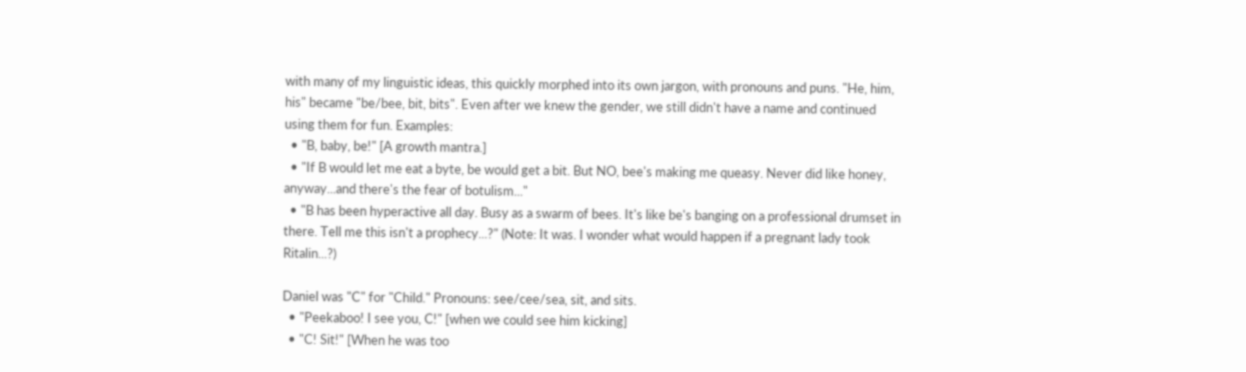with many of my linguistic ideas, this quickly morphed into its own jargon, with pronouns and puns. "He, him, his" became "be/bee, bit, bits". Even after we knew the gender, we still didn't have a name and continued using them for fun. Examples:
  • "B, baby, be!" [A growth mantra.]
  • "If B would let me eat a byte, be would get a bit. But NO, bee's making me queasy. Never did like honey, anyway...and there's the fear of botulism..."
  • "B has been hyperactive all day. Busy as a swarm of bees. It's like be's banging on a professional drumset in there. Tell me this isn't a prophecy...?" (Note: It was. I wonder what would happen if a pregnant lady took Ritalin...?)

Daniel was "C" for "Child." Pronouns: see/cee/sea, sit, and sits.
  • "Peekaboo! I see you, C!" [when we could see him kicking]
  • "C! Sit!" [When he was too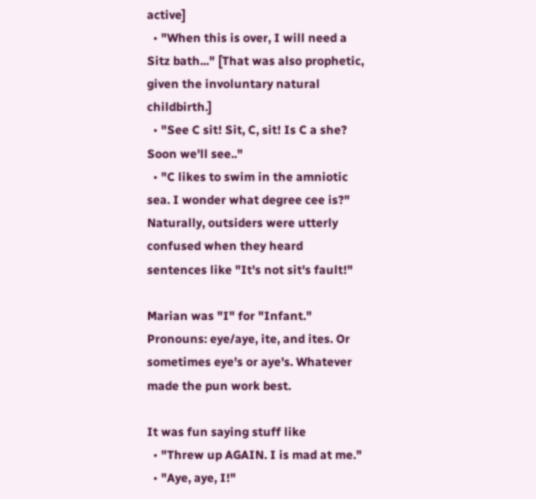active]
  • "When this is over, I will need a Sitz bath..." [That was also prophetic, given the involuntary natural childbirth.]
  • "See C sit! Sit, C, sit! Is C a she? Soon we'll see.."
  • "C likes to swim in the amniotic sea. I wonder what degree cee is?"
Naturally, outsiders were utterly confused when they heard sentences like "It's not sit's fault!"

Marian was "I" for "Infant." Pronouns: eye/aye, ite, and ites. Or sometimes eye's or aye's. Whatever made the pun work best.

It was fun saying stuff like
  • "Threw up AGAIN. I is mad at me."
  • "Aye, aye, I!"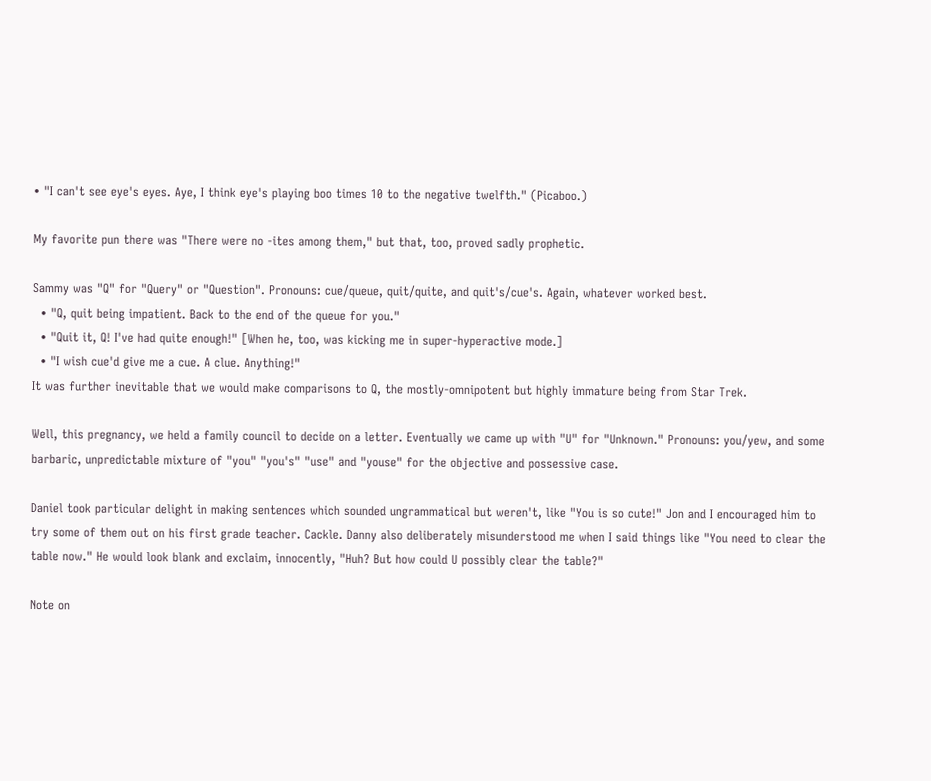• "I can't see eye's eyes. Aye, I think eye's playing boo times 10 to the negative twelfth." (Picaboo.)

My favorite pun there was "There were no -ites among them," but that, too, proved sadly prophetic.

Sammy was "Q" for "Query" or "Question". Pronouns: cue/queue, quit/quite, and quit's/cue's. Again, whatever worked best.
  • "Q, quit being impatient. Back to the end of the queue for you."
  • "Quit it, Q! I've had quite enough!" [When he, too, was kicking me in super-hyperactive mode.]
  • "I wish cue'd give me a cue. A clue. Anything!"
It was further inevitable that we would make comparisons to Q, the mostly-omnipotent but highly immature being from Star Trek.

Well, this pregnancy, we held a family council to decide on a letter. Eventually we came up with "U" for "Unknown." Pronouns: you/yew, and some barbaric, unpredictable mixture of "you" "you's" "use" and "youse" for the objective and possessive case.

Daniel took particular delight in making sentences which sounded ungrammatical but weren't, like "You is so cute!" Jon and I encouraged him to try some of them out on his first grade teacher. Cackle. Danny also deliberately misunderstood me when I said things like "You need to clear the table now." He would look blank and exclaim, innocently, "Huh? But how could U possibly clear the table?"

Note on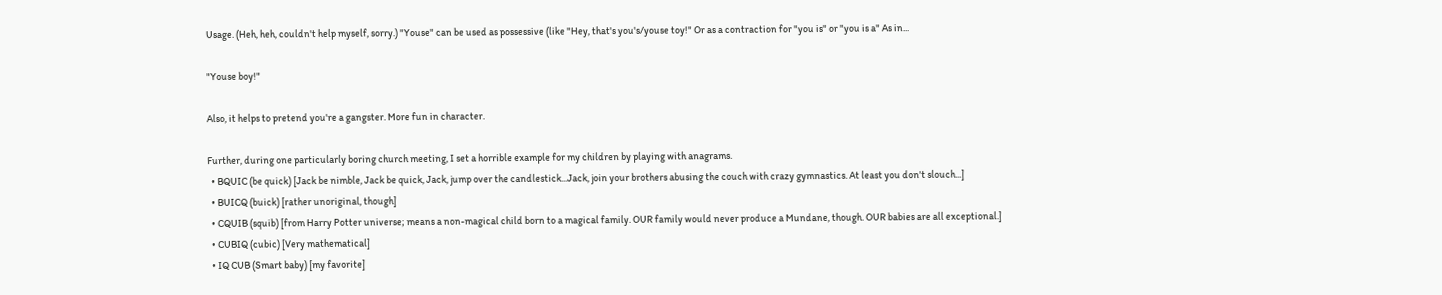Usage. (Heh, heh, couldn't help myself, sorry.) "Youse" can be used as possessive (like "Hey, that's you's/youse toy!" Or as a contraction for "you is" or "you is a" As in...

"Youse boy!"

Also, it helps to pretend you're a gangster. More fun in character.

Further, during one particularly boring church meeting, I set a horrible example for my children by playing with anagrams.
  • BQUIC (be quick) [Jack be nimble, Jack be quick, Jack, jump over the candlestick...Jack, join your brothers abusing the couch with crazy gymnastics. At least you don't slouch...]
  • BUICQ (buick) [rather unoriginal, though]
  • CQUIB (squib) [from Harry Potter universe; means a non-magical child born to a magical family. OUR family would never produce a Mundane, though. OUR babies are all exceptional.]
  • CUBIQ (cubic) [Very mathematical]
  • IQ CUB (Smart baby) [my favorite]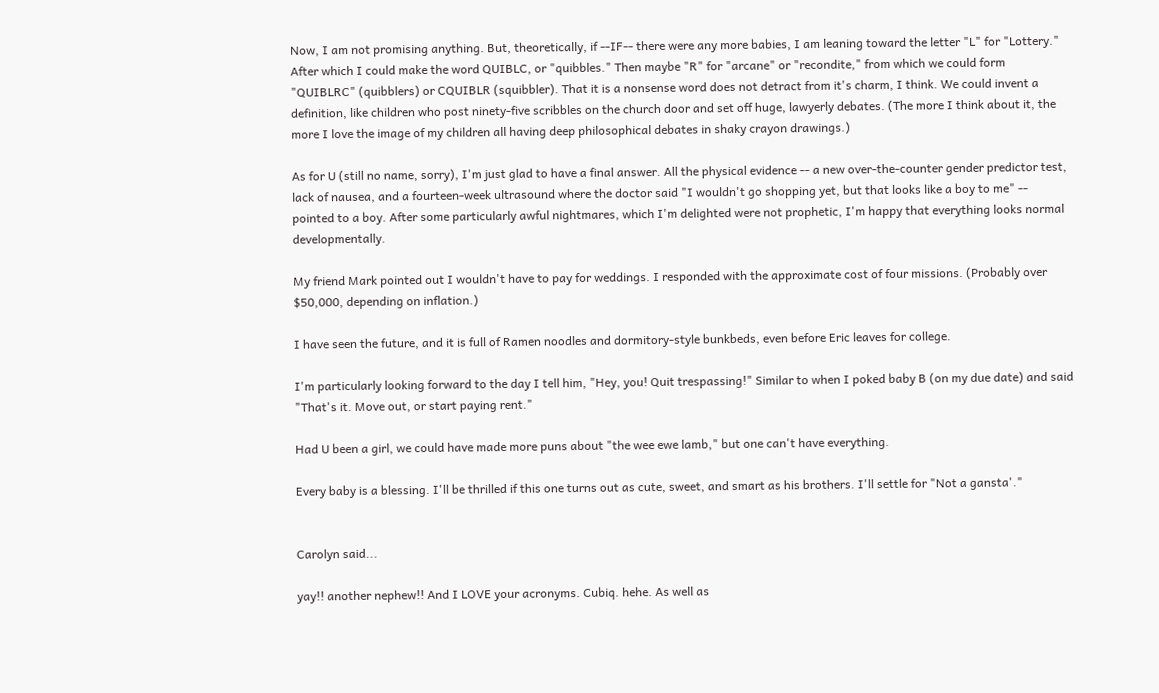Now, I am not promising anything. But, theoretically, if --IF-- there were any more babies, I am leaning toward the letter "L" for "Lottery." After which I could make the word QUIBLC, or "quibbles." Then maybe "R" for "arcane" or "recondite," from which we could form "QUIBLRC" (quibblers) or CQUIBLR (squibbler). That it is a nonsense word does not detract from it's charm, I think. We could invent a definition, like children who post ninety-five scribbles on the church door and set off huge, lawyerly debates. (The more I think about it, the more I love the image of my children all having deep philosophical debates in shaky crayon drawings.)

As for U (still no name, sorry), I'm just glad to have a final answer. All the physical evidence -- a new over-the-counter gender predictor test, lack of nausea, and a fourteen-week ultrasound where the doctor said "I wouldn't go shopping yet, but that looks like a boy to me" -- pointed to a boy. After some particularly awful nightmares, which I'm delighted were not prophetic, I'm happy that everything looks normal developmentally.

My friend Mark pointed out I wouldn't have to pay for weddings. I responded with the approximate cost of four missions. (Probably over $50,000, depending on inflation.)

I have seen the future, and it is full of Ramen noodles and dormitory-style bunkbeds, even before Eric leaves for college.

I'm particularly looking forward to the day I tell him, "Hey, you! Quit trespassing!" Similar to when I poked baby B (on my due date) and said "That's it. Move out, or start paying rent."

Had U been a girl, we could have made more puns about "the wee ewe lamb," but one can't have everything.

Every baby is a blessing. I'll be thrilled if this one turns out as cute, sweet, and smart as his brothers. I'll settle for "Not a gansta'."


Carolyn said...

yay!! another nephew!! And I LOVE your acronyms. Cubiq. hehe. As well as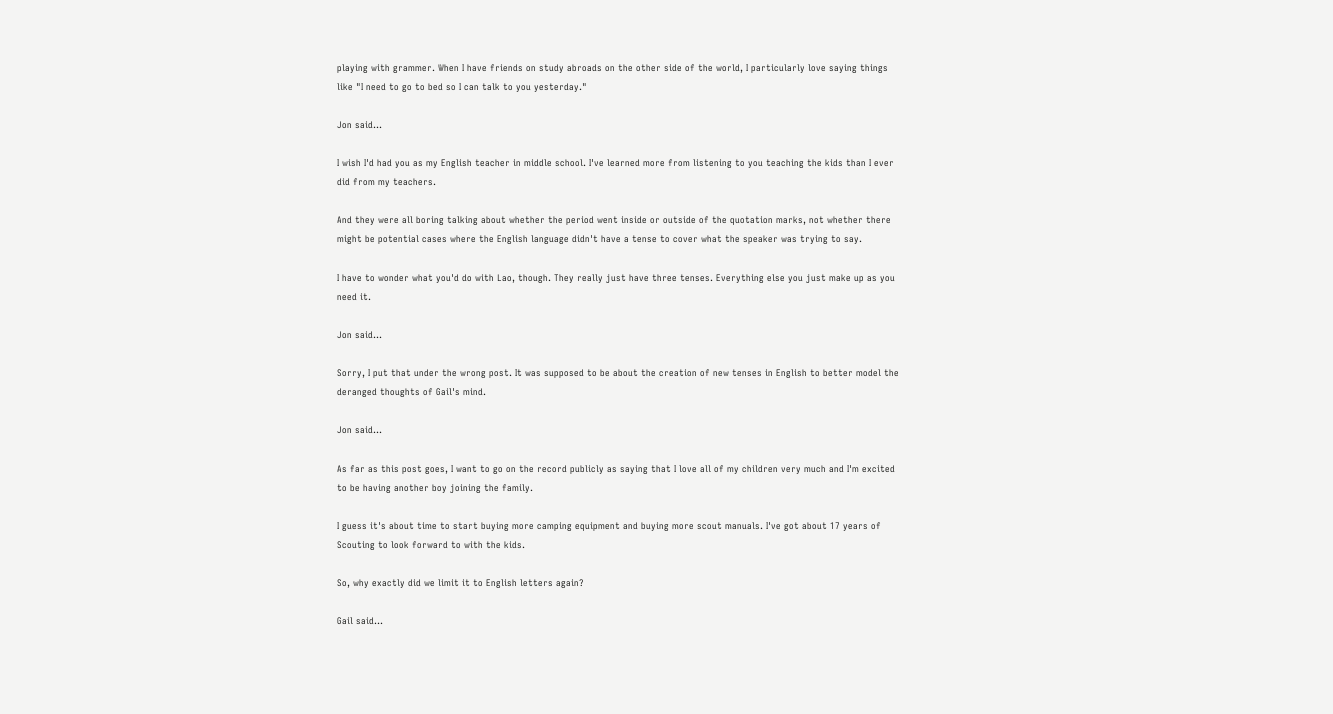playing with grammer. When I have friends on study abroads on the other side of the world, I particularly love saying things like "I need to go to bed so I can talk to you yesterday."

Jon said...

I wish I'd had you as my English teacher in middle school. I've learned more from listening to you teaching the kids than I ever did from my teachers.

And they were all boring talking about whether the period went inside or outside of the quotation marks, not whether there might be potential cases where the English language didn't have a tense to cover what the speaker was trying to say.

I have to wonder what you'd do with Lao, though. They really just have three tenses. Everything else you just make up as you need it.

Jon said...

Sorry, I put that under the wrong post. It was supposed to be about the creation of new tenses in English to better model the deranged thoughts of Gail's mind.

Jon said...

As far as this post goes, I want to go on the record publicly as saying that I love all of my children very much and I'm excited to be having another boy joining the family.

I guess it's about time to start buying more camping equipment and buying more scout manuals. I've got about 17 years of Scouting to look forward to with the kids.

So, why exactly did we limit it to English letters again?

Gail said...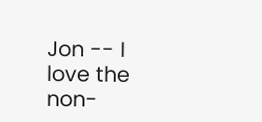Jon -- I love the non-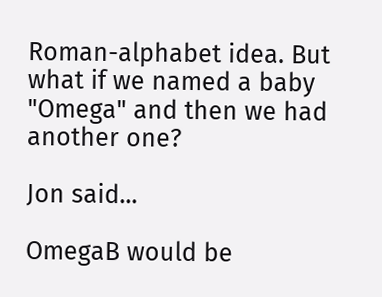Roman-alphabet idea. But what if we named a baby "Omega" and then we had another one?

Jon said...

OmegaB would be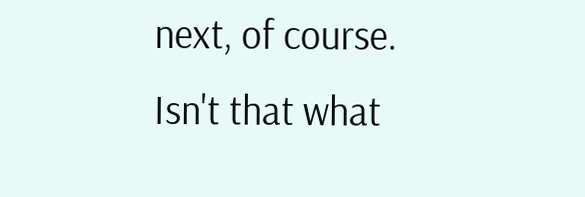next, of course. Isn't that what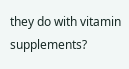they do with vitamin supplements?